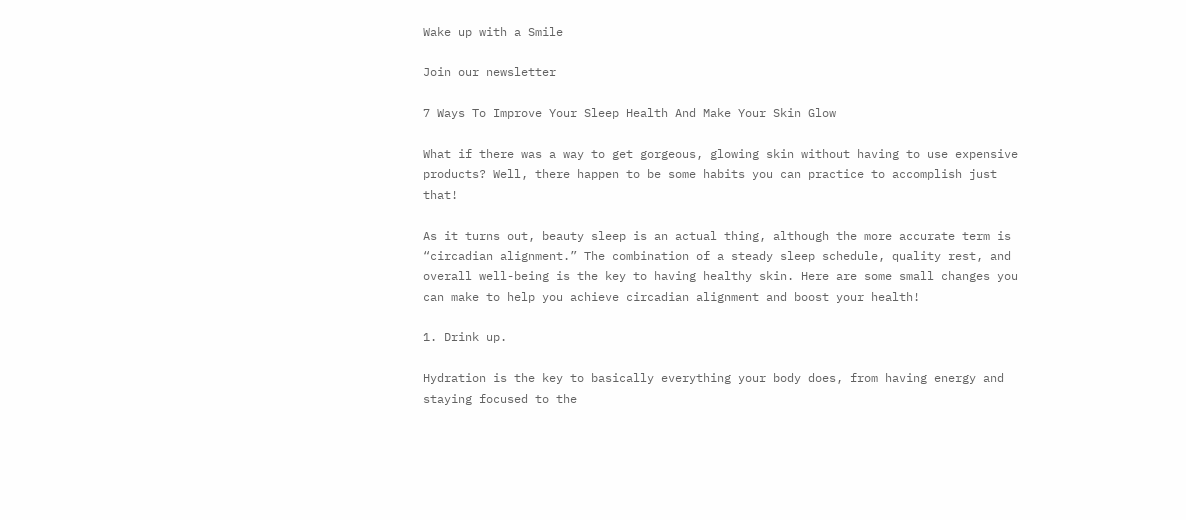Wake up with a Smile

Join our newsletter

7 Ways To Improve Your Sleep Health And Make Your Skin Glow

What if there was a way to get gorgeous, glowing skin without having to use expensive products? Well, there happen to be some habits you can practice to accomplish just that!

As it turns out, beauty sleep is an actual thing, although the more accurate term is “circadian alignment.” The combination of a steady sleep schedule, quality rest, and overall well-being is the key to having healthy skin. Here are some small changes you can make to help you achieve circadian alignment and boost your health!

1. Drink up.

Hydration is the key to basically everything your body does, from having energy and staying focused to the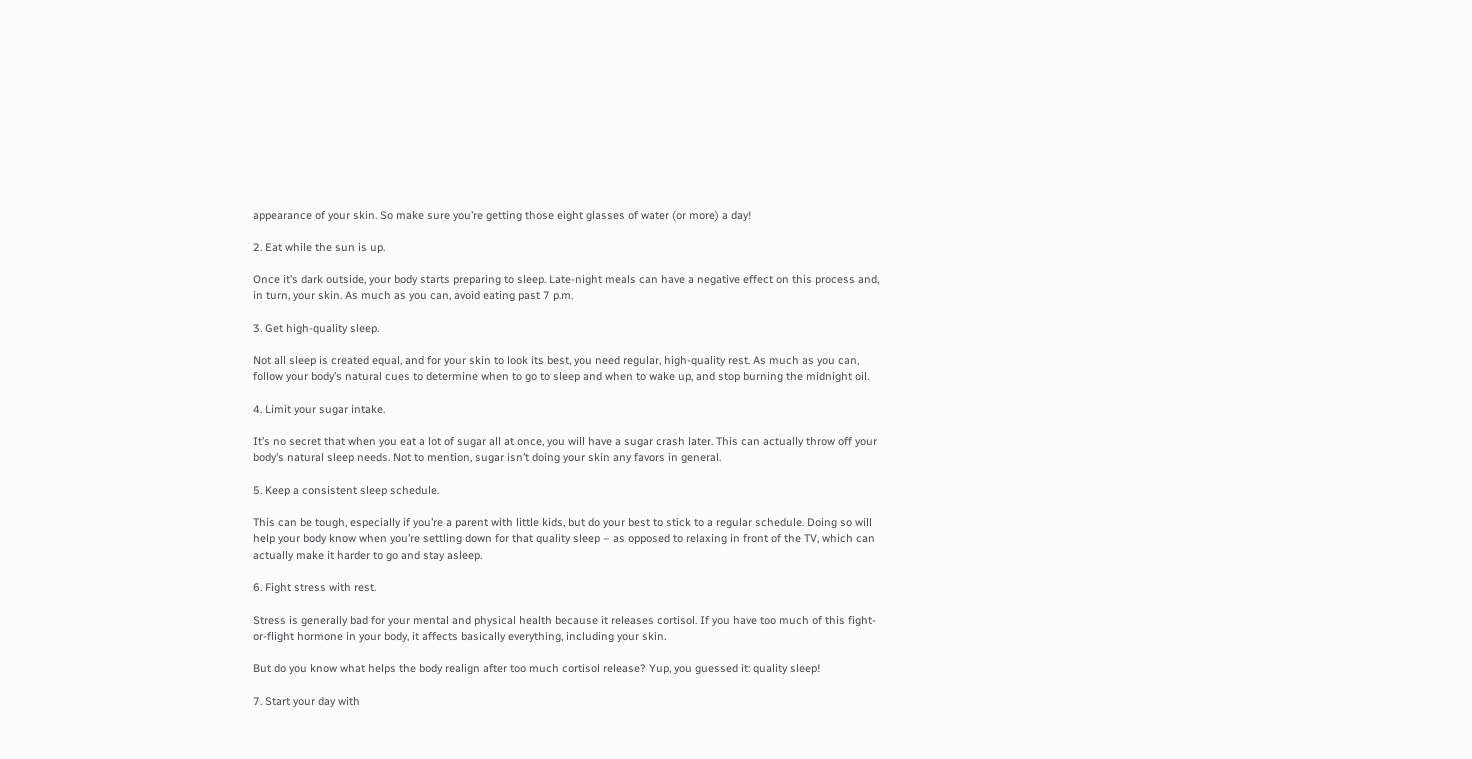appearance of your skin. So make sure you’re getting those eight glasses of water (or more) a day!

2. Eat while the sun is up.

Once it’s dark outside, your body starts preparing to sleep. Late-night meals can have a negative effect on this process and, in turn, your skin. As much as you can, avoid eating past 7 p.m.

3. Get high-quality sleep.

Not all sleep is created equal, and for your skin to look its best, you need regular, high-quality rest. As much as you can, follow your body’s natural cues to determine when to go to sleep and when to wake up, and stop burning the midnight oil.

4. Limit your sugar intake.

It’s no secret that when you eat a lot of sugar all at once, you will have a sugar crash later. This can actually throw off your body’s natural sleep needs. Not to mention, sugar isn’t doing your skin any favors in general.

5. Keep a consistent sleep schedule.

This can be tough, especially if you’re a parent with little kids, but do your best to stick to a regular schedule. Doing so will help your body know when you’re settling down for that quality sleep – as opposed to relaxing in front of the TV, which can actually make it harder to go and stay asleep.

6. Fight stress with rest.

Stress is generally bad for your mental and physical health because it releases cortisol. If you have too much of this fight-or-flight hormone in your body, it affects basically everything, including your skin.

But do you know what helps the body realign after too much cortisol release? Yup, you guessed it: quality sleep!

7. Start your day with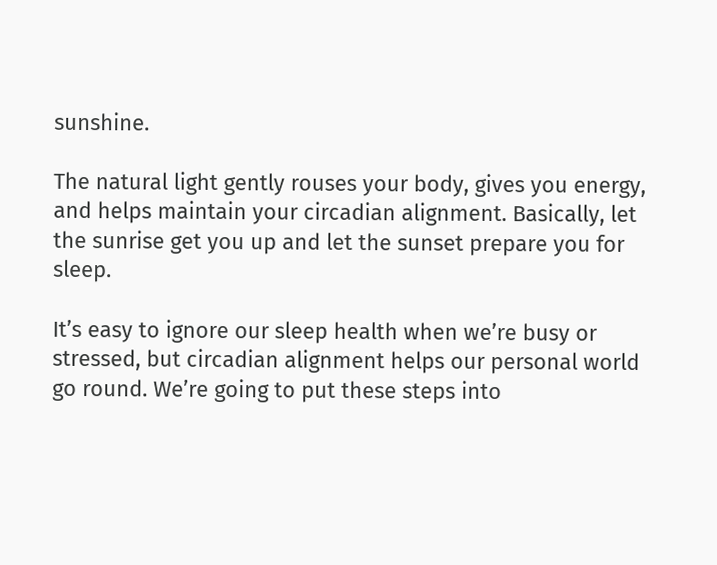sunshine.

The natural light gently rouses your body, gives you energy, and helps maintain your circadian alignment. Basically, let the sunrise get you up and let the sunset prepare you for sleep.

It’s easy to ignore our sleep health when we’re busy or stressed, but circadian alignment helps our personal world go round. We’re going to put these steps into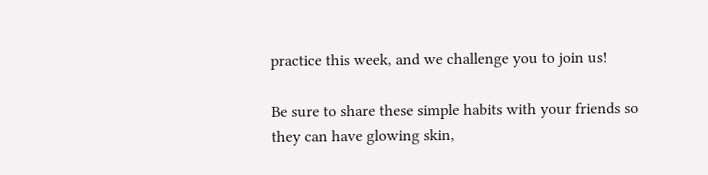practice this week, and we challenge you to join us!

Be sure to share these simple habits with your friends so they can have glowing skin,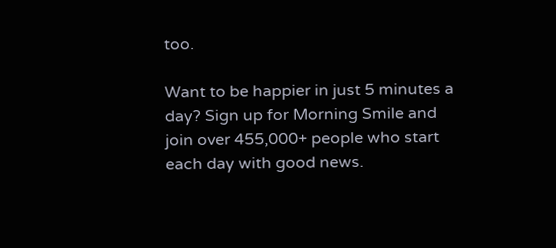too.

Want to be happier in just 5 minutes a day? Sign up for Morning Smile and join over 455,000+ people who start each day with good news.